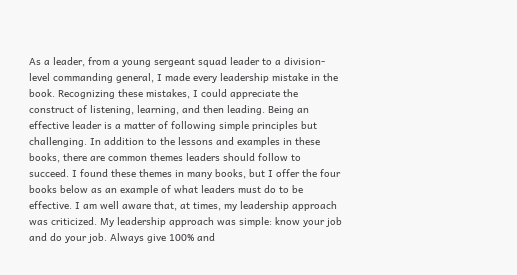As a leader, from a young sergeant squad leader to a division-level commanding general, I made every leadership mistake in the book. Recognizing these mistakes, I could appreciate the construct of listening, learning, and then leading. Being an effective leader is a matter of following simple principles but challenging. In addition to the lessons and examples in these books, there are common themes leaders should follow to succeed. I found these themes in many books, but I offer the four books below as an example of what leaders must do to be effective. I am well aware that, at times, my leadership approach was criticized. My leadership approach was simple: know your job and do your job. Always give 100% and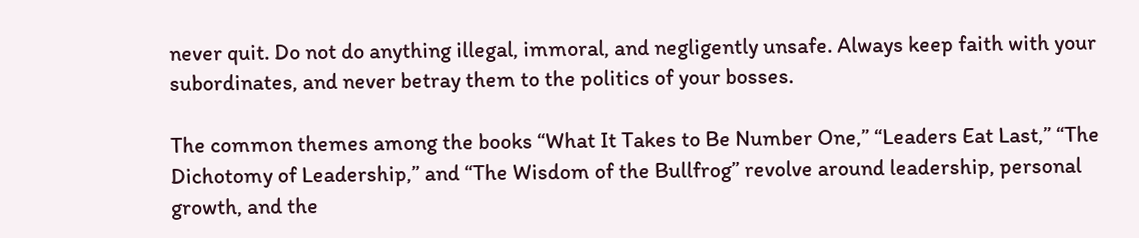never quit. Do not do anything illegal, immoral, and negligently unsafe. Always keep faith with your subordinates, and never betray them to the politics of your bosses.

The common themes among the books “What It Takes to Be Number One,” “Leaders Eat Last,” “The Dichotomy of Leadership,” and “The Wisdom of the Bullfrog” revolve around leadership, personal growth, and the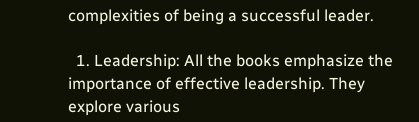complexities of being a successful leader.

  1. Leadership: All the books emphasize the importance of effective leadership. They explore various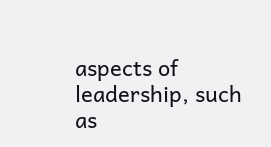aspects of leadership, such as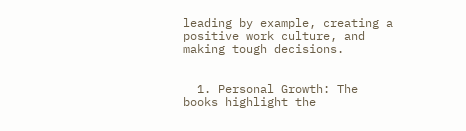leading by example, creating a positive work culture, and making tough decisions.


  1. Personal Growth: The books highlight the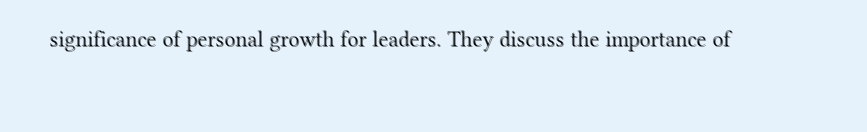significance of personal growth for leaders. They discuss the importance of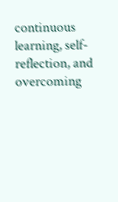continuous learning, self-reflection, and overcoming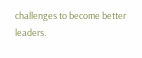challenges to become better leaders.